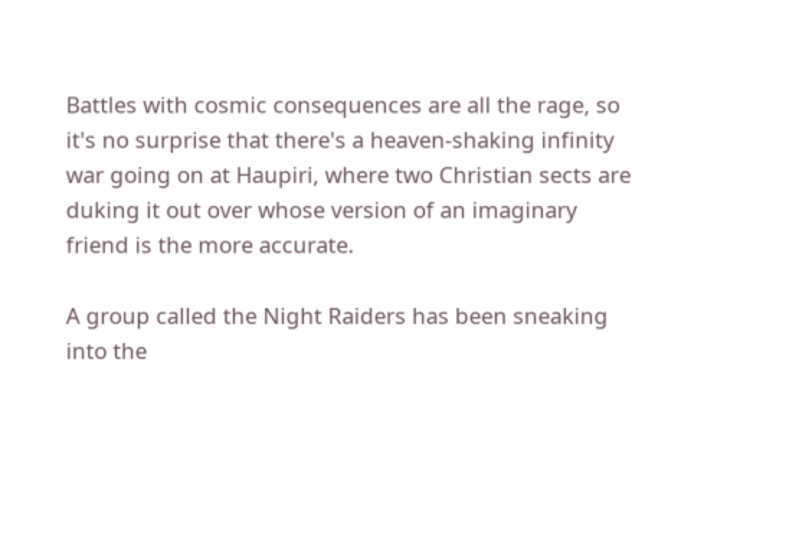Battles with cosmic consequences are all the rage, so it's no surprise that there's a heaven-shaking infinity war going on at Haupiri, where two Christian sects are duking it out over whose version of an imaginary friend is the more accurate.

A group called the Night Raiders has been sneaking into the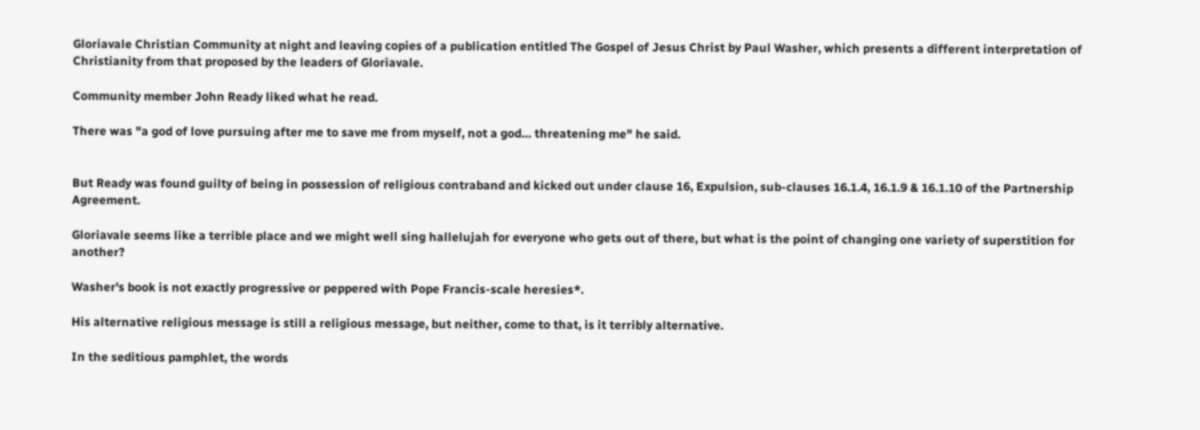Gloriavale Christian Community at night and leaving copies of a publication entitled The Gospel of Jesus Christ by Paul Washer, which presents a different interpretation of Christianity from that proposed by the leaders of Gloriavale.

Community member John Ready liked what he read.

There was "a god of love pursuing after me to save me from myself, not a god… threatening me" he said.


But Ready was found guilty of being in possession of religious contraband and kicked out under clause 16, Expulsion, sub-clauses 16.1.4, 16.1.9 & 16.1.10 of the Partnership Agreement.

Gloriavale seems like a terrible place and we might well sing hallelujah for everyone who gets out of there, but what is the point of changing one variety of superstition for another?

Washer's book is not exactly progressive or peppered with Pope Francis-scale heresies*.

His alternative religious message is still a religious message, but neither, come to that, is it terribly alternative.

In the seditious pamphlet, the words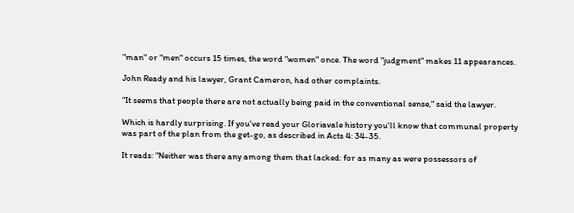"man" or "men" occurs 15 times, the word "women" once. The word "judgment" makes 11 appearances.

John Ready and his lawyer, Grant Cameron, had other complaints.

"It seems that people there are not actually being paid in the conventional sense," said the lawyer.

Which is hardly surprising. If you've read your Gloriavale history you'll know that communal property was part of the plan from the get-go, as described in Acts 4: 34-35.

It reads: "Neither was there any among them that lacked: for as many as were possessors of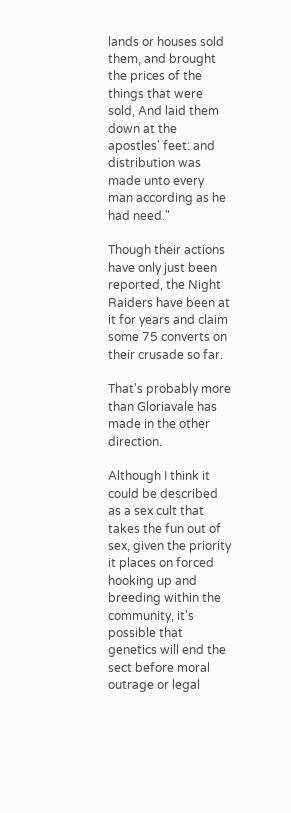lands or houses sold them, and brought the prices of the things that were sold, And laid them down at the apostles' feet: and distribution was made unto every man according as he had need."

Though their actions have only just been reported, the Night Raiders have been at it for years and claim some 75 converts on their crusade so far.

That's probably more than Gloriavale has made in the other direction.

Although I think it could be described as a sex cult that takes the fun out of sex, given the priority it places on forced hooking up and breeding within the community, it's possible that genetics will end the sect before moral outrage or legal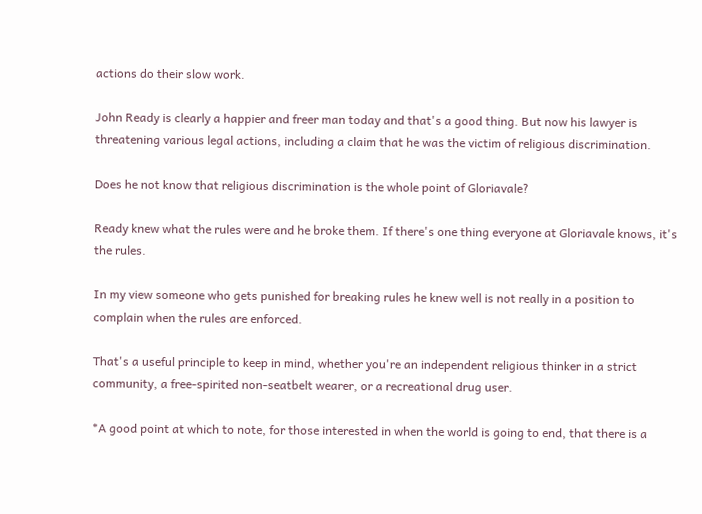actions do their slow work.

John Ready is clearly a happier and freer man today and that's a good thing. But now his lawyer is threatening various legal actions, including a claim that he was the victim of religious discrimination.

Does he not know that religious discrimination is the whole point of Gloriavale?

Ready knew what the rules were and he broke them. If there's one thing everyone at Gloriavale knows, it's the rules.

In my view someone who gets punished for breaking rules he knew well is not really in a position to complain when the rules are enforced.

That's a useful principle to keep in mind, whether you're an independent religious thinker in a strict community, a free-spirited non-seatbelt wearer, or a recreational drug user.

*A good point at which to note, for those interested in when the world is going to end, that there is a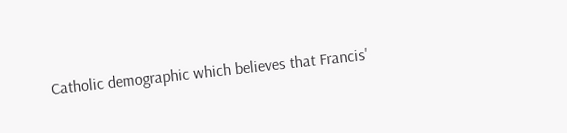Catholic demographic which believes that Francis'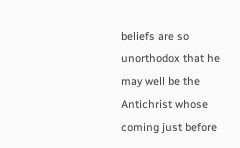beliefs are so unorthodox that he may well be the Antichrist whose coming just before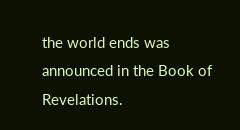the world ends was announced in the Book of Revelations.